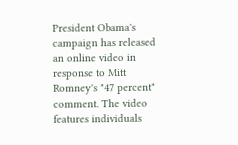President Obama's campaign has released an online video in response to Mitt Romney's "47 percent" comment. The video features individuals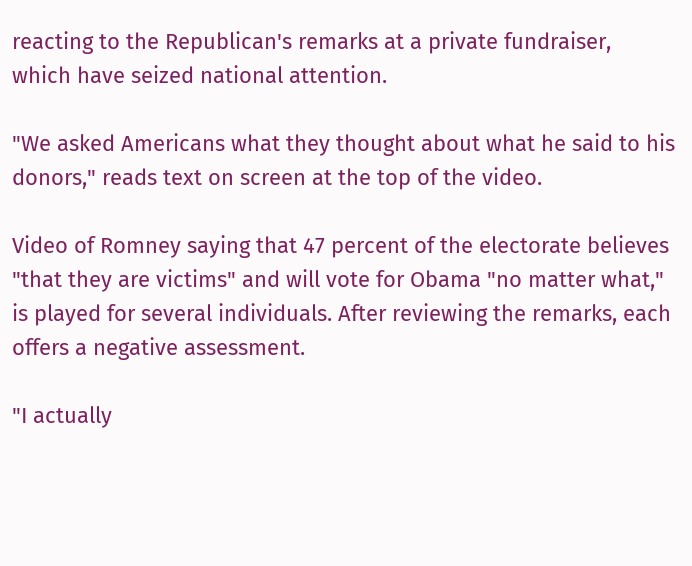reacting to the Republican's remarks at a private fundraiser, which have seized national attention.

"We asked Americans what they thought about what he said to his donors," reads text on screen at the top of the video.

Video of Romney saying that 47 percent of the electorate believes "that they are victims" and will vote for Obama "no matter what," is played for several individuals. After reviewing the remarks, each offers a negative assessment.

"I actually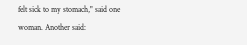felt sick to my stomach," said one woman. Another said: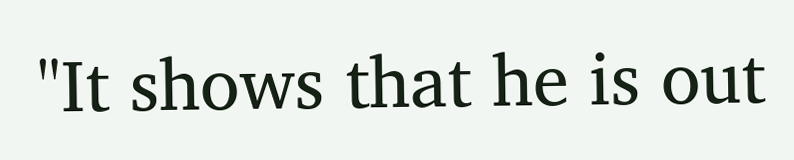"It shows that he is out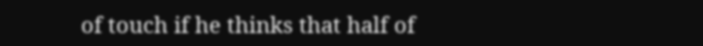of touch if he thinks that half of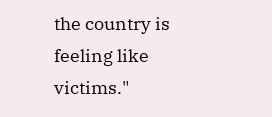the country is feeling like victims."